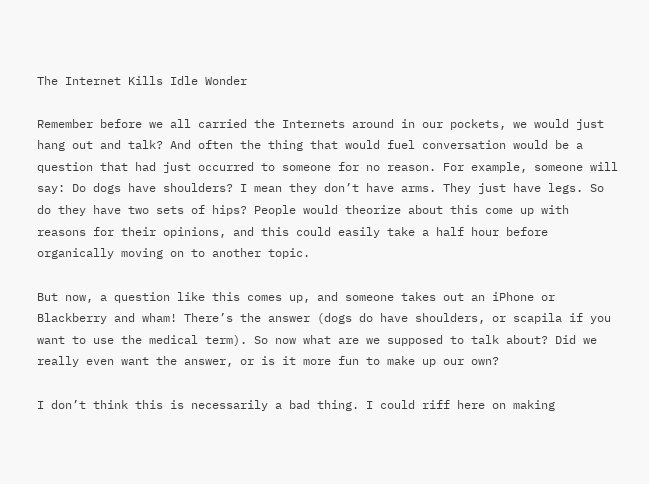The Internet Kills Idle Wonder

Remember before we all carried the Internets around in our pockets, we would just hang out and talk? And often the thing that would fuel conversation would be a question that had just occurred to someone for no reason. For example, someone will say: Do dogs have shoulders? I mean they don’t have arms. They just have legs. So do they have two sets of hips? People would theorize about this come up with reasons for their opinions, and this could easily take a half hour before organically moving on to another topic.

But now, a question like this comes up, and someone takes out an iPhone or Blackberry and wham! There’s the answer (dogs do have shoulders, or scapila if you want to use the medical term). So now what are we supposed to talk about? Did we really even want the answer, or is it more fun to make up our own?

I don’t think this is necessarily a bad thing. I could riff here on making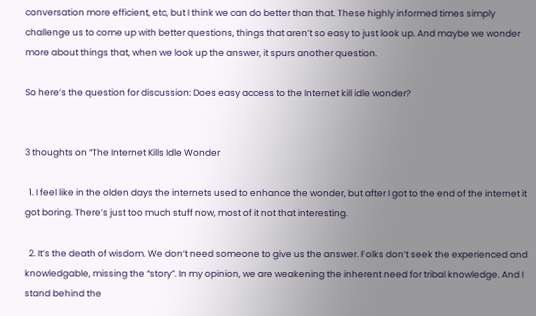conversation more efficient, etc, but I think we can do better than that. These highly informed times simply challenge us to come up with better questions, things that aren’t so easy to just look up. And maybe we wonder more about things that, when we look up the answer, it spurs another question.

So here’s the question for discussion: Does easy access to the Internet kill idle wonder?


3 thoughts on “The Internet Kills Idle Wonder

  1. I feel like in the olden days the internets used to enhance the wonder, but after I got to the end of the internet it got boring. There’s just too much stuff now, most of it not that interesting.

  2. It’s the death of wisdom. We don’t need someone to give us the answer. Folks don’t seek the experienced and knowledgable, missing the “story”. In my opinion, we are weakening the inherent need for tribal knowledge. And I stand behind the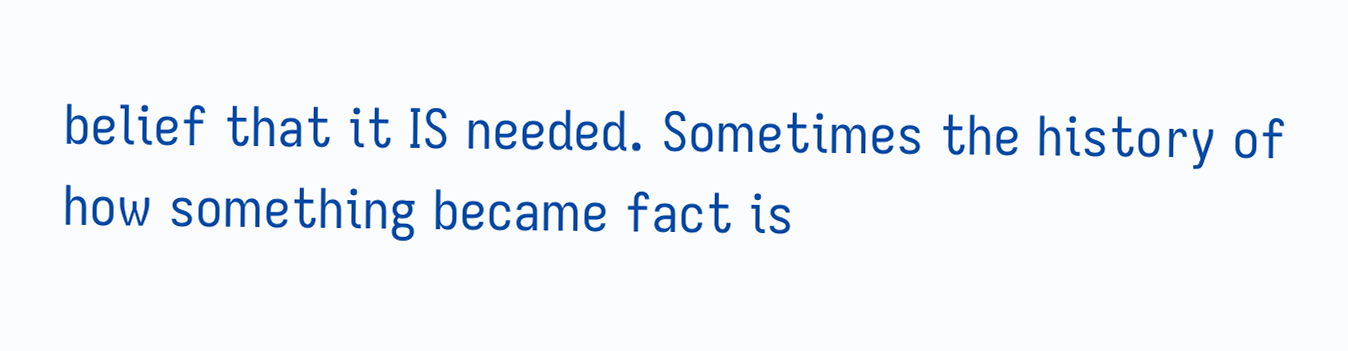belief that it IS needed. Sometimes the history of how something became fact is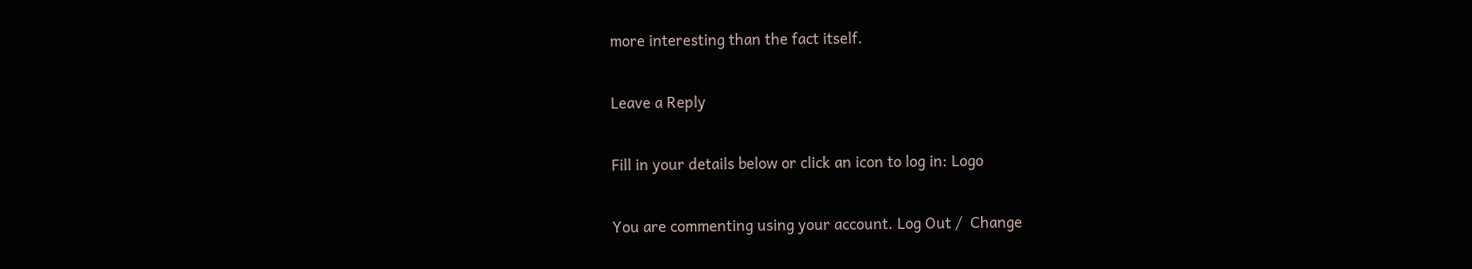more interesting than the fact itself.

Leave a Reply

Fill in your details below or click an icon to log in: Logo

You are commenting using your account. Log Out /  Change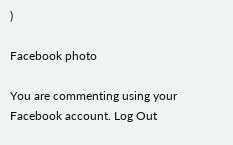)

Facebook photo

You are commenting using your Facebook account. Log Out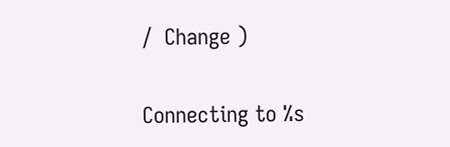/  Change )

Connecting to %s